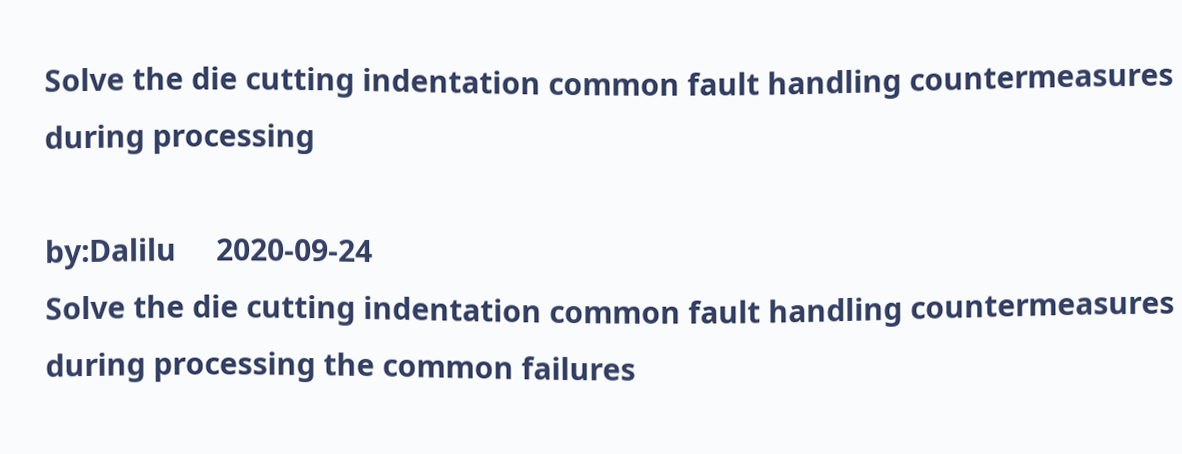Solve the die cutting indentation common fault handling countermeasures during processing

by:Dalilu     2020-09-24
Solve the die cutting indentation common fault handling countermeasures during processing the common failures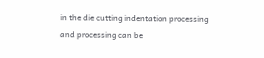in the die cutting indentation processing and processing can be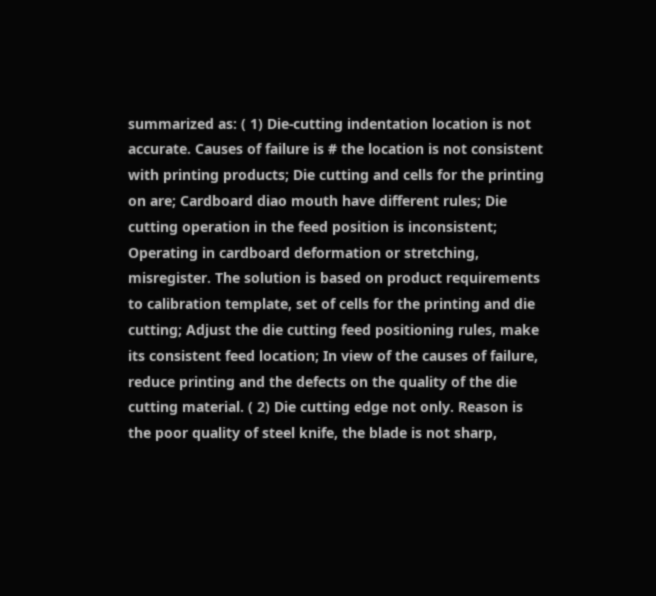summarized as: ( 1) Die-cutting indentation location is not accurate. Causes of failure is # the location is not consistent with printing products; Die cutting and cells for the printing on are; Cardboard diao mouth have different rules; Die cutting operation in the feed position is inconsistent; Operating in cardboard deformation or stretching, misregister. The solution is based on product requirements to calibration template, set of cells for the printing and die cutting; Adjust the die cutting feed positioning rules, make its consistent feed location; In view of the causes of failure, reduce printing and the defects on the quality of the die cutting material. ( 2) Die cutting edge not only. Reason is the poor quality of steel knife, the blade is not sharp,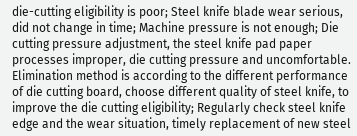die-cutting eligibility is poor; Steel knife blade wear serious, did not change in time; Machine pressure is not enough; Die cutting pressure adjustment, the steel knife pad paper processes improper, die cutting pressure and uncomfortable. Elimination method is according to the different performance of die cutting board, choose different quality of steel knife, to improve the die cutting eligibility; Regularly check steel knife edge and the wear situation, timely replacement of new steel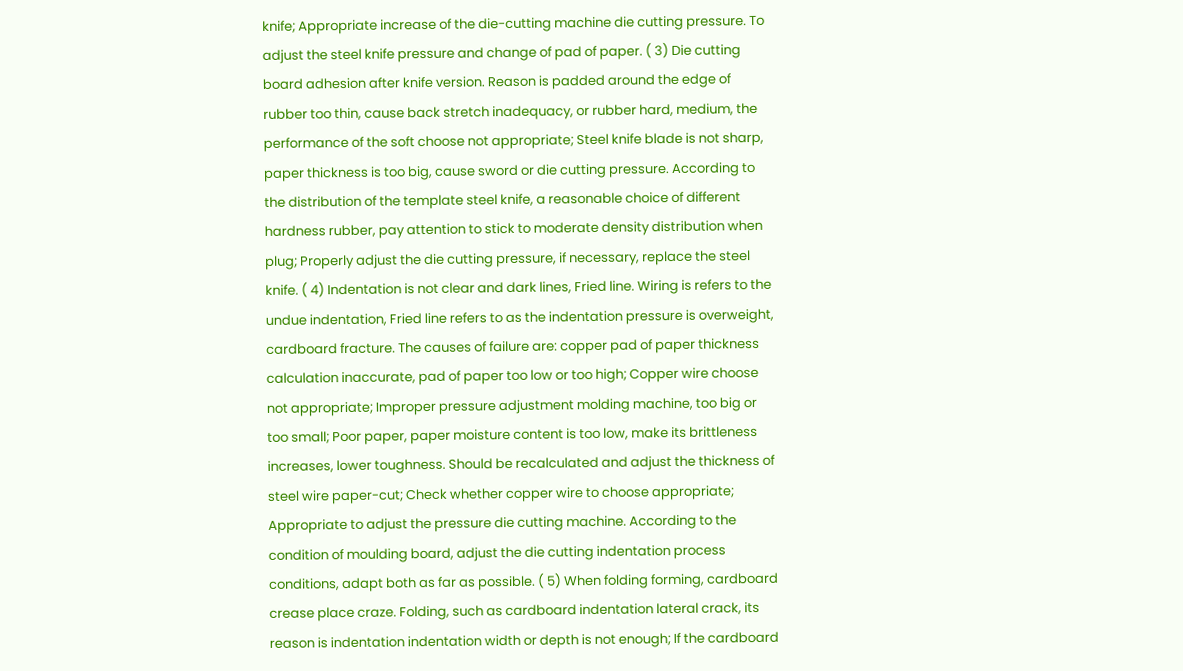knife; Appropriate increase of the die-cutting machine die cutting pressure. To adjust the steel knife pressure and change of pad of paper. ( 3) Die cutting board adhesion after knife version. Reason is padded around the edge of rubber too thin, cause back stretch inadequacy, or rubber hard, medium, the performance of the soft choose not appropriate; Steel knife blade is not sharp, paper thickness is too big, cause sword or die cutting pressure. According to the distribution of the template steel knife, a reasonable choice of different hardness rubber, pay attention to stick to moderate density distribution when plug; Properly adjust the die cutting pressure, if necessary, replace the steel knife. ( 4) Indentation is not clear and dark lines, Fried line. Wiring is refers to the undue indentation, Fried line refers to as the indentation pressure is overweight, cardboard fracture. The causes of failure are: copper pad of paper thickness calculation inaccurate, pad of paper too low or too high; Copper wire choose not appropriate; Improper pressure adjustment molding machine, too big or too small; Poor paper, paper moisture content is too low, make its brittleness increases, lower toughness. Should be recalculated and adjust the thickness of steel wire paper-cut; Check whether copper wire to choose appropriate; Appropriate to adjust the pressure die cutting machine. According to the condition of moulding board, adjust the die cutting indentation process conditions, adapt both as far as possible. ( 5) When folding forming, cardboard crease place craze. Folding, such as cardboard indentation lateral crack, its reason is indentation indentation width or depth is not enough; If the cardboard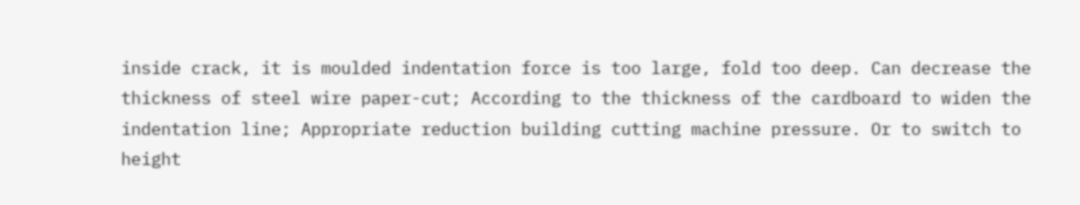inside crack, it is moulded indentation force is too large, fold too deep. Can decrease the thickness of steel wire paper-cut; According to the thickness of the cardboard to widen the indentation line; Appropriate reduction building cutting machine pressure. Or to switch to height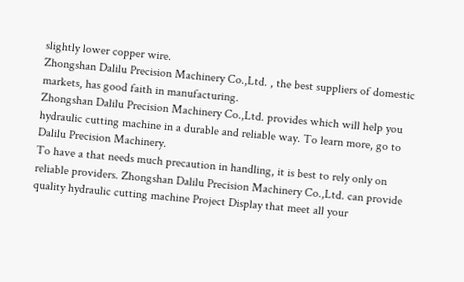slightly lower copper wire.
Zhongshan Dalilu Precision Machinery Co.,Ltd. , the best suppliers of domestic markets, has good faith in manufacturing.
Zhongshan Dalilu Precision Machinery Co.,Ltd. provides which will help you hydraulic cutting machine in a durable and reliable way. To learn more, go to Dalilu Precision Machinery.
To have a that needs much precaution in handling, it is best to rely only on reliable providers. Zhongshan Dalilu Precision Machinery Co.,Ltd. can provide quality hydraulic cutting machine Project Display that meet all your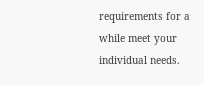requirements for a while meet your individual needs.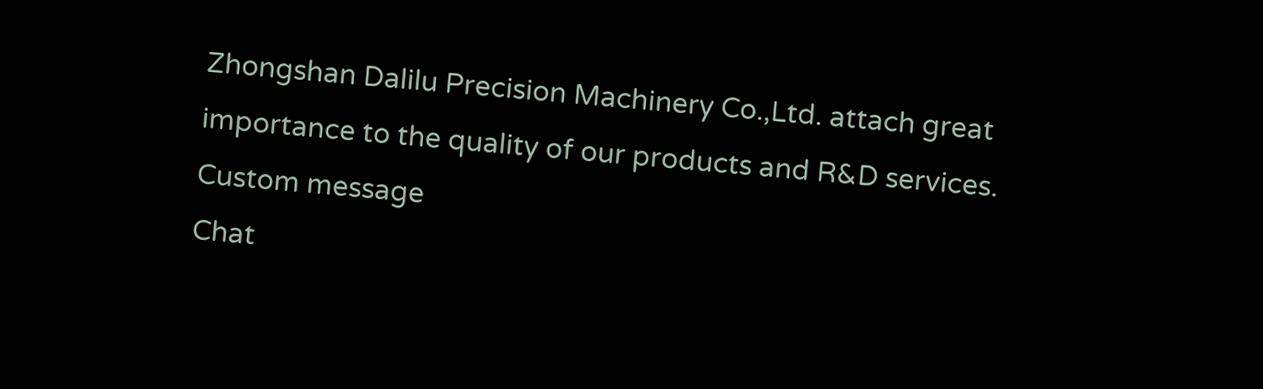Zhongshan Dalilu Precision Machinery Co.,Ltd. attach great importance to the quality of our products and R&D services.
Custom message
Chat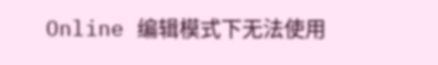Online 编辑模式下无法使用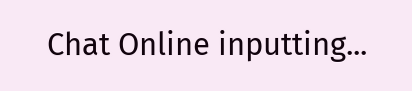Chat Online inputting...